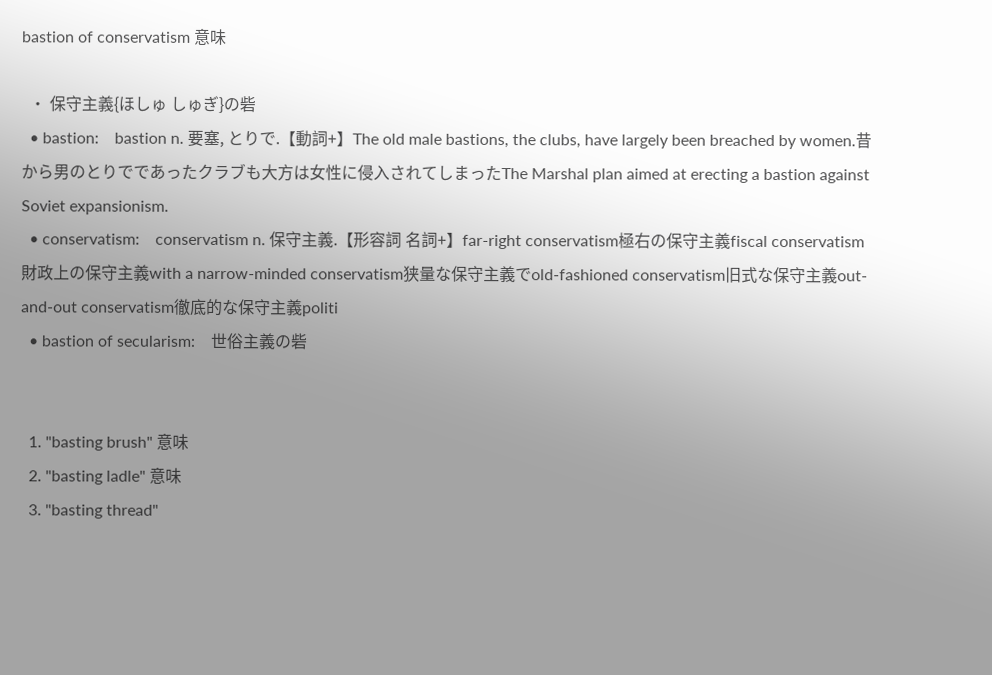bastion of conservatism 意味

  • 保守主義{ほしゅ しゅぎ}の砦
  • bastion:    bastion n. 要塞, とりで.【動詞+】The old male bastions, the clubs, have largely been breached by women.昔から男のとりでであったクラブも大方は女性に侵入されてしまったThe Marshal plan aimed at erecting a bastion against Soviet expansionism.
  • conservatism:    conservatism n. 保守主義.【形容詞 名詞+】far-right conservatism極右の保守主義fiscal conservatism財政上の保守主義with a narrow-minded conservatism狭量な保守主義でold-fashioned conservatism旧式な保守主義out-and-out conservatism徹底的な保守主義politi
  • bastion of secularism:    世俗主義の砦


  1. "basting brush" 意味
  2. "basting ladle" 意味
  3. "basting thread"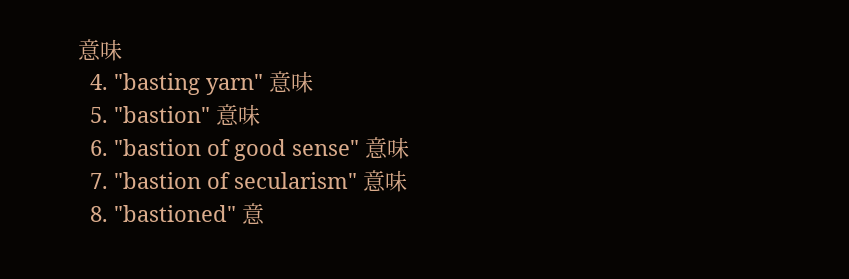意味
  4. "basting yarn" 意味
  5. "bastion" 意味
  6. "bastion of good sense" 意味
  7. "bastion of secularism" 意味
  8. "bastioned" 意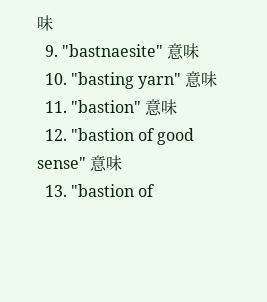味
  9. "bastnaesite" 意味
  10. "basting yarn" 意味
  11. "bastion" 意味
  12. "bastion of good sense" 意味
  13. "bastion of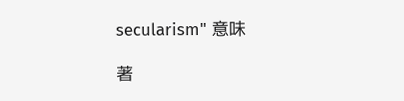secularism" 意味

著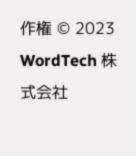作権 © 2023 WordTech 株式会社